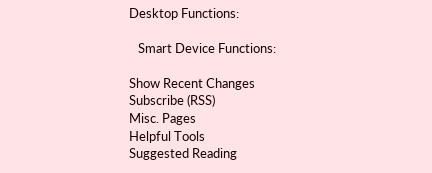Desktop Functions:

   Smart Device Functions:

Show Recent Changes
Subscribe (RSS)
Misc. Pages
Helpful Tools
Suggested Reading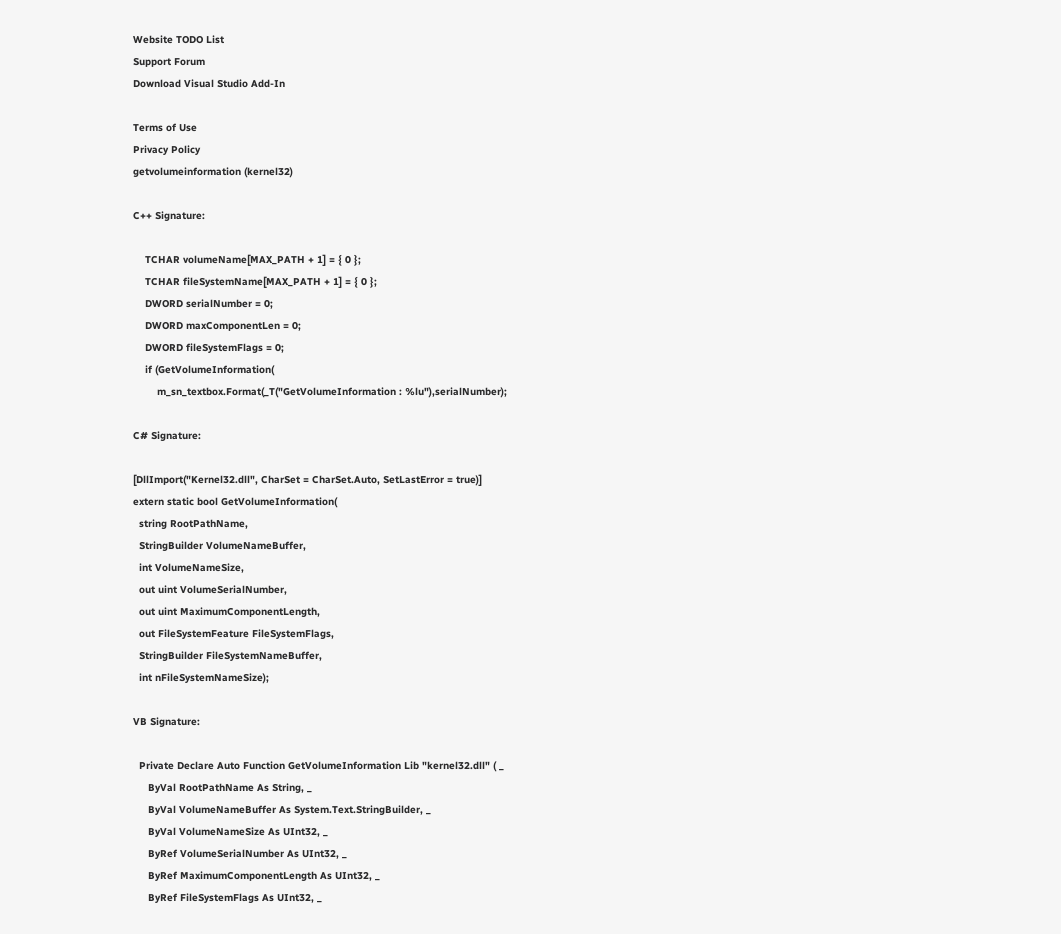Website TODO List
Support Forum
Download Visual Studio Add-In

Terms of Use
Privacy Policy
getvolumeinformation (kernel32)

C++ Signature:

    TCHAR volumeName[MAX_PATH + 1] = { 0 };
    TCHAR fileSystemName[MAX_PATH + 1] = { 0 };
    DWORD serialNumber = 0;
    DWORD maxComponentLen = 0;
    DWORD fileSystemFlags = 0;
    if (GetVolumeInformation(
        m_sn_textbox.Format(_T("GetVolumeInformation : %lu"),serialNumber);

C# Signature:

[DllImport("Kernel32.dll", CharSet = CharSet.Auto, SetLastError = true)]
extern static bool GetVolumeInformation(
  string RootPathName,
  StringBuilder VolumeNameBuffer,
  int VolumeNameSize,
  out uint VolumeSerialNumber,
  out uint MaximumComponentLength,
  out FileSystemFeature FileSystemFlags,
  StringBuilder FileSystemNameBuffer,
  int nFileSystemNameSize);

VB Signature:

  Private Declare Auto Function GetVolumeInformation Lib "kernel32.dll" ( _
     ByVal RootPathName As String, _
     ByVal VolumeNameBuffer As System.Text.StringBuilder, _
     ByVal VolumeNameSize As UInt32, _
     ByRef VolumeSerialNumber As UInt32, _
     ByRef MaximumComponentLength As UInt32, _
     ByRef FileSystemFlags As UInt32, _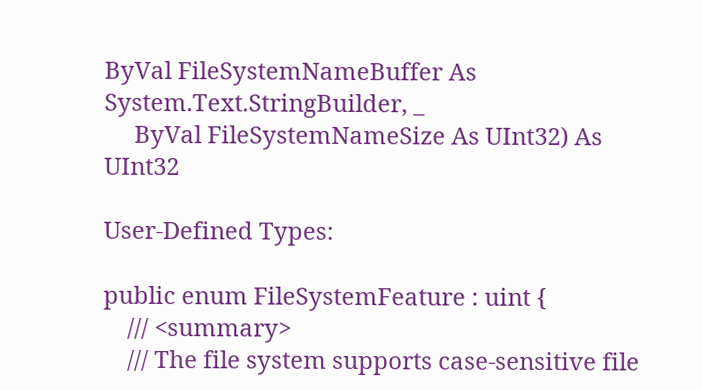ByVal FileSystemNameBuffer As System.Text.StringBuilder, _
     ByVal FileSystemNameSize As UInt32) As UInt32

User-Defined Types:

public enum FileSystemFeature : uint {
    /// <summary>
    /// The file system supports case-sensitive file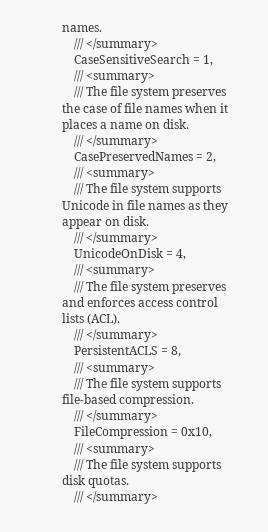names.
    /// </summary>
    CaseSensitiveSearch = 1,
    /// <summary>
    /// The file system preserves the case of file names when it places a name on disk.
    /// </summary>
    CasePreservedNames = 2,
    /// <summary>
    /// The file system supports Unicode in file names as they appear on disk.
    /// </summary>
    UnicodeOnDisk = 4,
    /// <summary>
    /// The file system preserves and enforces access control lists (ACL).
    /// </summary>
    PersistentACLS = 8,
    /// <summary>
    /// The file system supports file-based compression.
    /// </summary>
    FileCompression = 0x10,
    /// <summary>
    /// The file system supports disk quotas.
    /// </summary>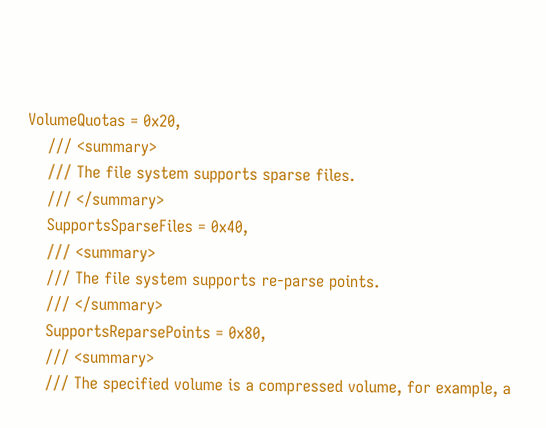VolumeQuotas = 0x20,
    /// <summary>
    /// The file system supports sparse files.
    /// </summary>
    SupportsSparseFiles = 0x40,
    /// <summary>
    /// The file system supports re-parse points.
    /// </summary>
    SupportsReparsePoints = 0x80,
    /// <summary>
    /// The specified volume is a compressed volume, for example, a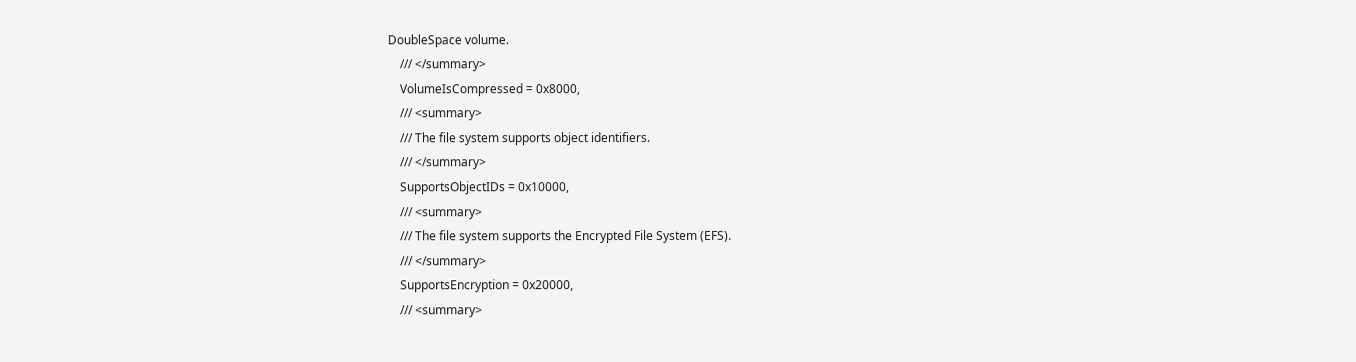DoubleSpace volume.
    /// </summary>
    VolumeIsCompressed = 0x8000,
    /// <summary>
    /// The file system supports object identifiers.
    /// </summary>
    SupportsObjectIDs = 0x10000,
    /// <summary>
    /// The file system supports the Encrypted File System (EFS).
    /// </summary>
    SupportsEncryption = 0x20000,
    /// <summary>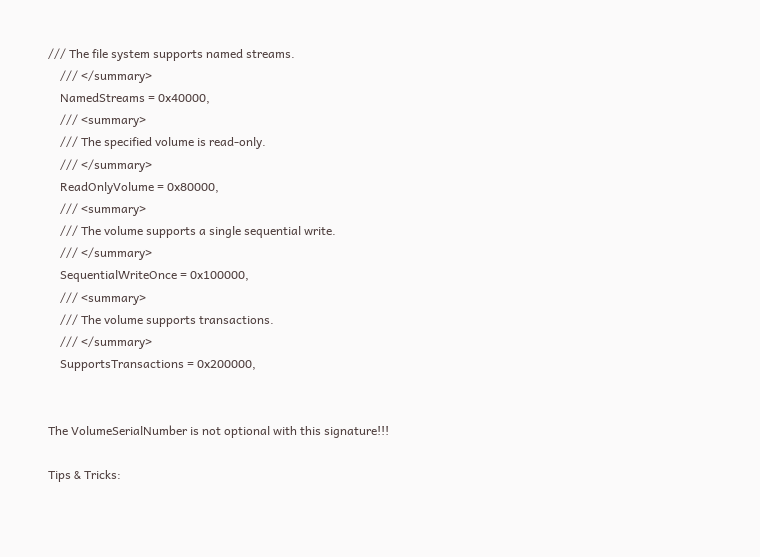/// The file system supports named streams.
    /// </summary>
    NamedStreams = 0x40000,
    /// <summary>
    /// The specified volume is read-only.
    /// </summary>
    ReadOnlyVolume = 0x80000,
    /// <summary>
    /// The volume supports a single sequential write.
    /// </summary>
    SequentialWriteOnce = 0x100000,
    /// <summary>
    /// The volume supports transactions.
    /// </summary>
    SupportsTransactions = 0x200000,


The VolumeSerialNumber is not optional with this signature!!!

Tips & Tricks: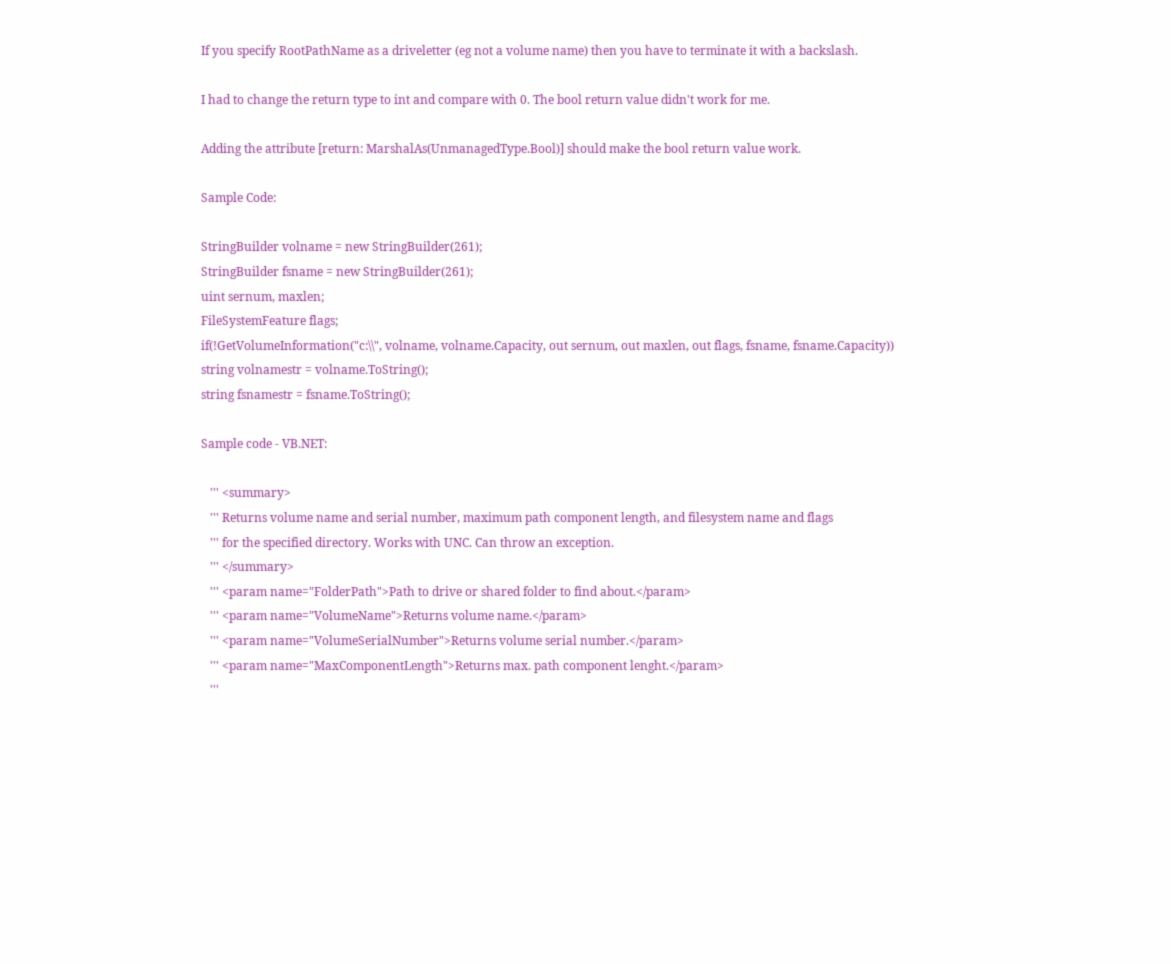If you specify RootPathName as a driveletter (eg not a volume name) then you have to terminate it with a backslash.

I had to change the return type to int and compare with 0. The bool return value didn't work for me.

Adding the attribute [return: MarshalAs(UnmanagedType.Bool)] should make the bool return value work.

Sample Code:

StringBuilder volname = new StringBuilder(261);
StringBuilder fsname = new StringBuilder(261);
uint sernum, maxlen;
FileSystemFeature flags;
if(!GetVolumeInformation("c:\\", volname, volname.Capacity, out sernum, out maxlen, out flags, fsname, fsname.Capacity))
string volnamestr = volname.ToString();
string fsnamestr = fsname.ToString();

Sample code - VB.NET:

   ''' <summary>
   ''' Returns volume name and serial number, maximum path component length, and filesystem name and flags
   ''' for the specified directory. Works with UNC. Can throw an exception.
   ''' </summary>
   ''' <param name="FolderPath">Path to drive or shared folder to find about.</param>
   ''' <param name="VolumeName">Returns volume name.</param>
   ''' <param name="VolumeSerialNumber">Returns volume serial number.</param>
   ''' <param name="MaxComponentLength">Returns max. path component lenght.</param>
   '''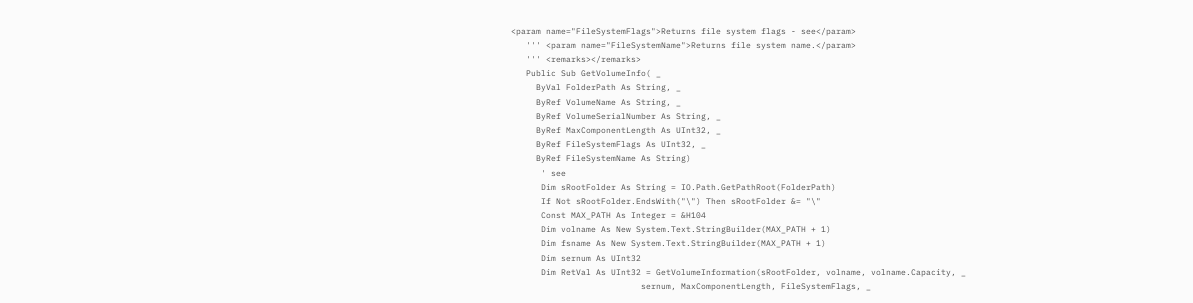<param name="FileSystemFlags">Returns file system flags - see</param>
   ''' <param name="FileSystemName">Returns file system name.</param>
   ''' <remarks></remarks>
   Public Sub GetVolumeInfo( _
     ByVal FolderPath As String, _
     ByRef VolumeName As String, _
     ByRef VolumeSerialNumber As String, _
     ByRef MaxComponentLength As UInt32, _
     ByRef FileSystemFlags As UInt32, _
     ByRef FileSystemName As String)
      ' see
      Dim sRootFolder As String = IO.Path.GetPathRoot(FolderPath)
      If Not sRootFolder.EndsWith("\") Then sRootFolder &= "\"
      Const MAX_PATH As Integer = &H104
      Dim volname As New System.Text.StringBuilder(MAX_PATH + 1)
      Dim fsname As New System.Text.StringBuilder(MAX_PATH + 1)
      Dim sernum As UInt32
      Dim RetVal As UInt32 = GetVolumeInformation(sRootFolder, volname, volname.Capacity, _
                          sernum, MaxComponentLength, FileSystemFlags, _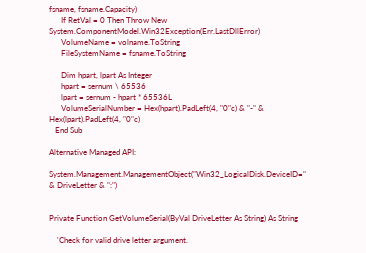fsname, fsname.Capacity)
      If RetVal = 0 Then Throw New System.ComponentModel.Win32Exception(Err.LastDllError)
      VolumeName = volname.ToString
      FileSystemName = fsname.ToString

      Dim hpart, lpart As Integer
      hpart = sernum \ 65536
      lpart = sernum - hpart * 65536L
      VolumeSerialNumber = Hex(hpart).PadLeft(4, "0"c) & "-" & Hex(lpart).PadLeft(4, "0"c)
   End Sub

Alternative Managed API:

System.Management.ManagementObject("Win32_LogicalDisk.DeviceID=" & DriveLetter & ":")


Private Function GetVolumeSerial(ByVal DriveLetter As String) As String

    'Check for valid drive letter argument.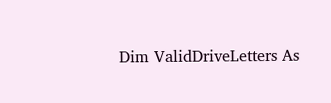Dim ValidDriveLetters As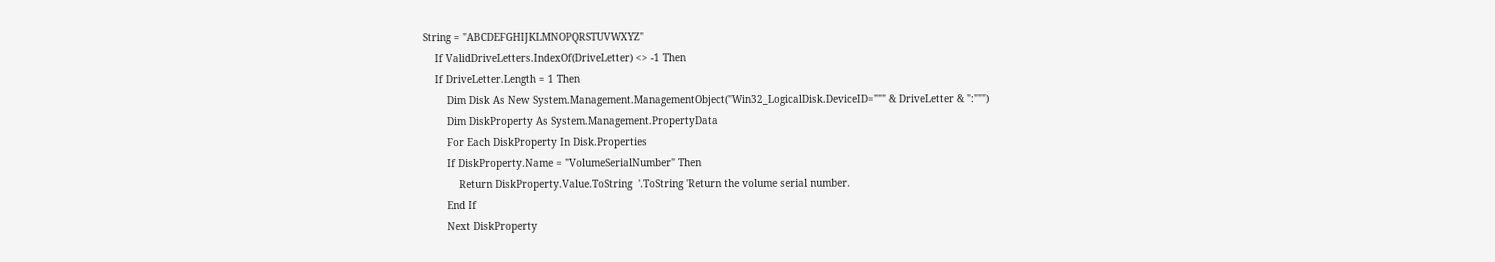String = "ABCDEFGHIJKLMNOPQRSTUVWXYZ"
    If ValidDriveLetters.IndexOf(DriveLetter) <> -1 Then
    If DriveLetter.Length = 1 Then
        Dim Disk As New System.Management.ManagementObject("Win32_LogicalDisk.DeviceID=""" & DriveLetter & ":""")
        Dim DiskProperty As System.Management.PropertyData
        For Each DiskProperty In Disk.Properties
        If DiskProperty.Name = "VolumeSerialNumber" Then
            Return DiskProperty.Value.ToString  '.ToString 'Return the volume serial number.
        End If
        Next DiskProperty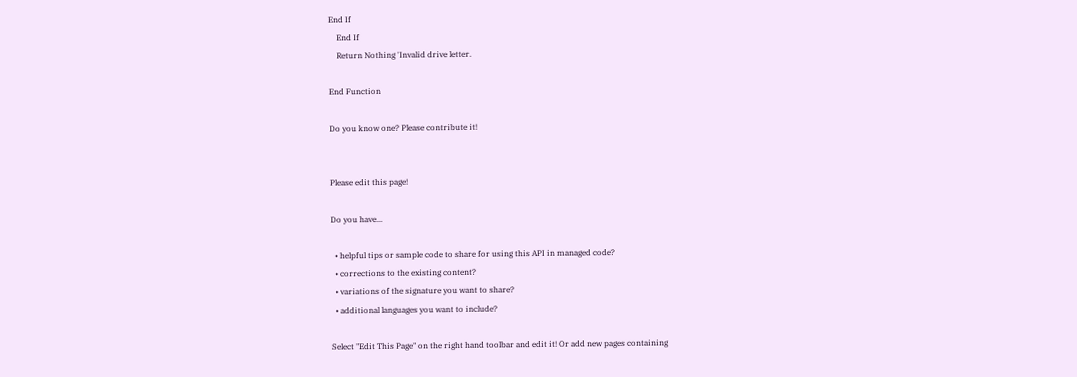End If
    End If
    Return Nothing 'Invalid drive letter.

End Function

Do you know one? Please contribute it!


Please edit this page!

Do you have...

  • helpful tips or sample code to share for using this API in managed code?
  • corrections to the existing content?
  • variations of the signature you want to share?
  • additional languages you want to include?

Select "Edit This Page" on the right hand toolbar and edit it! Or add new pages containing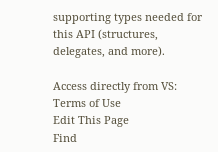supporting types needed for this API (structures, delegates, and more).

Access directly from VS:
Terms of Use
Edit This Page
Find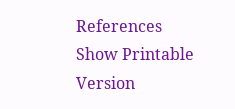References
Show Printable Version